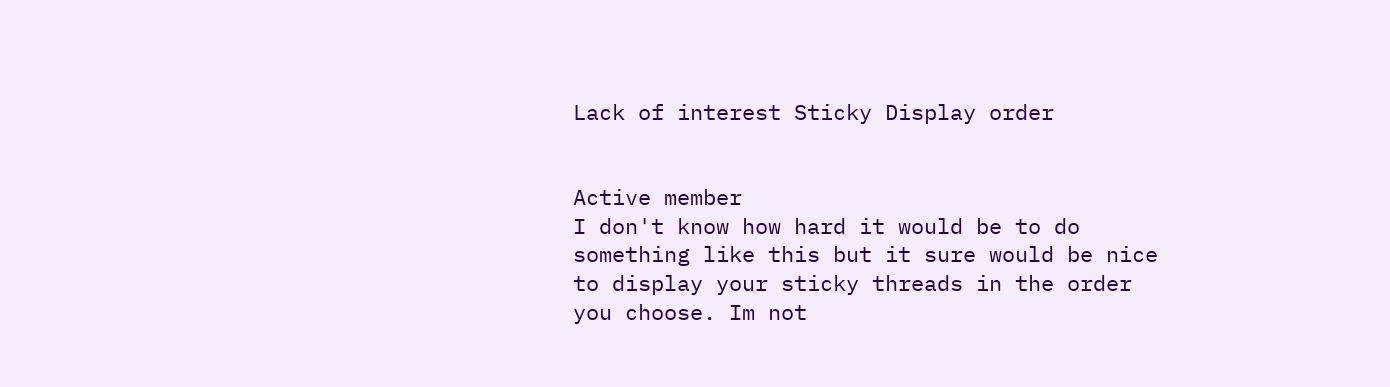Lack of interest Sticky Display order


Active member
I don't know how hard it would be to do something like this but it sure would be nice to display your sticky threads in the order you choose. Im not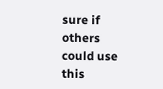sure if others could use this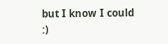but I know I could :)